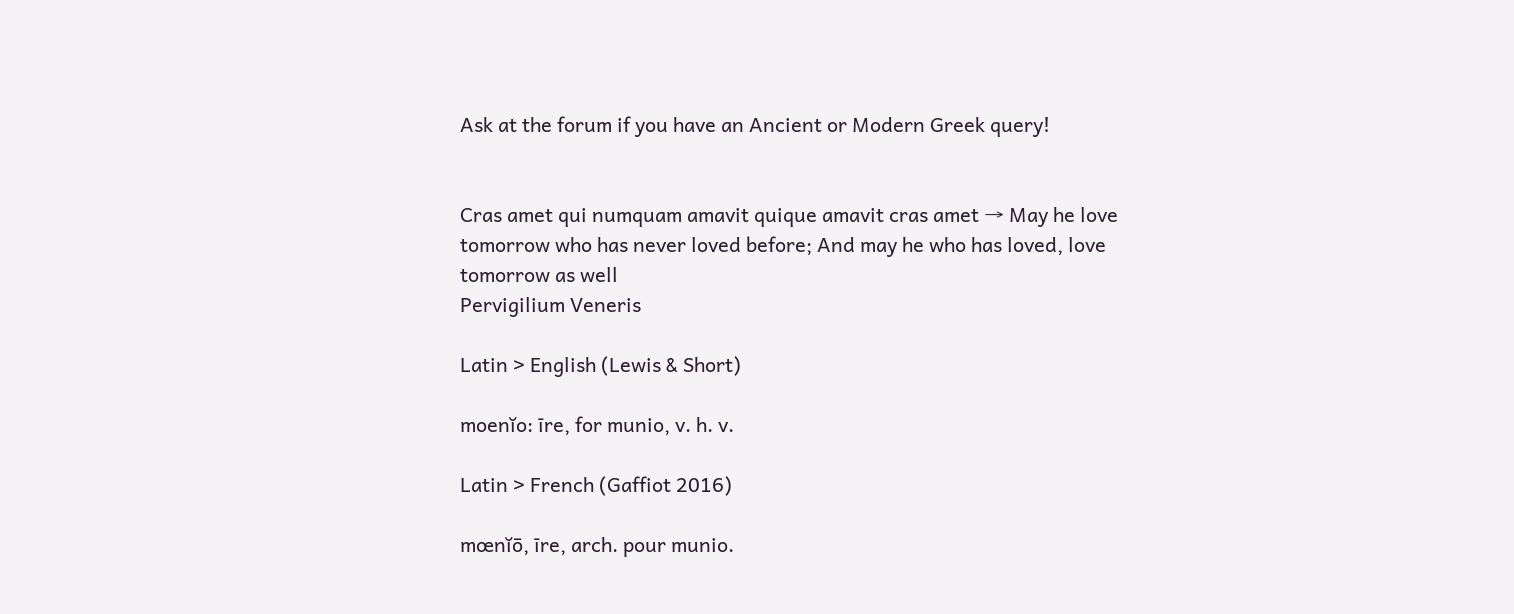Ask at the forum if you have an Ancient or Modern Greek query!


Cras amet qui numquam amavit quique amavit cras amet → May he love tomorrow who has never loved before; And may he who has loved, love tomorrow as well
Pervigilium Veneris

Latin > English (Lewis & Short)

moenĭo: īre, for munio, v. h. v.

Latin > French (Gaffiot 2016)

mœnĭō, īre, arch. pour munio.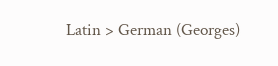Latin > German (Georges)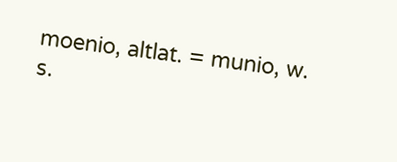moenio, altlat. = munio, w. s.